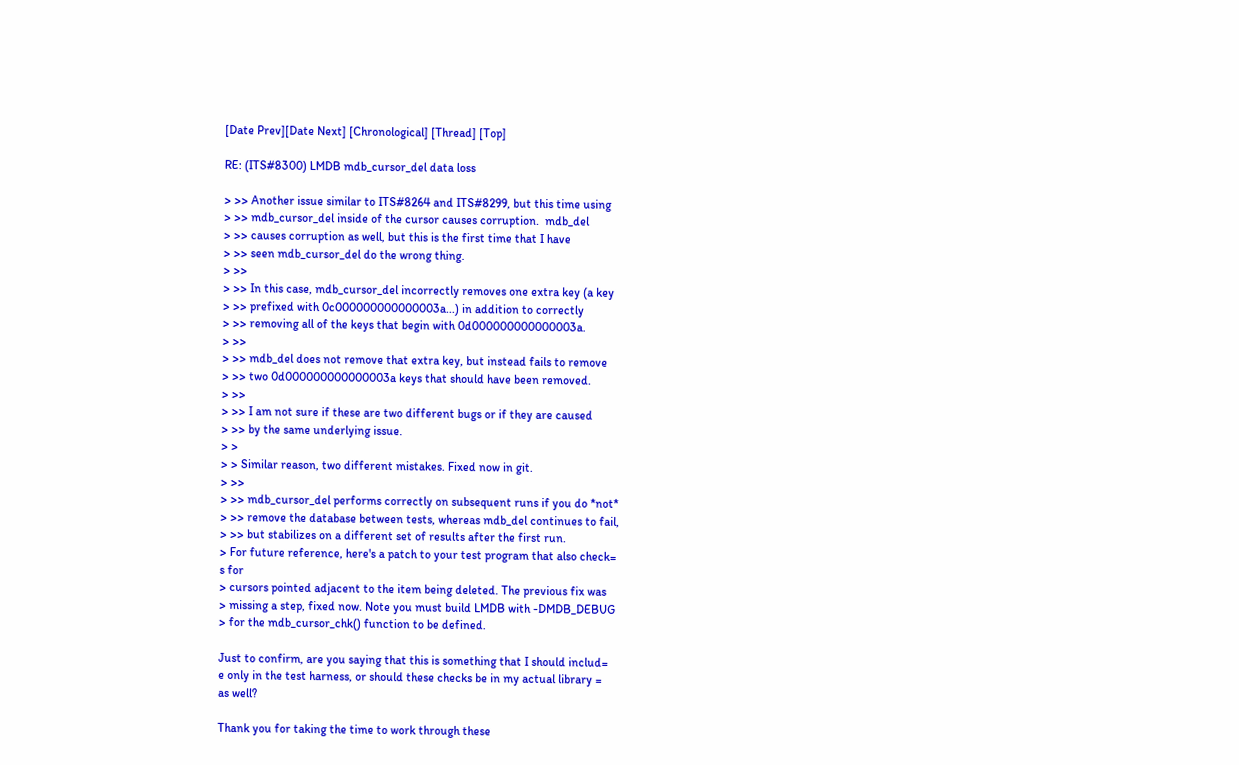[Date Prev][Date Next] [Chronological] [Thread] [Top]

RE: (ITS#8300) LMDB mdb_cursor_del data loss

> >> Another issue similar to ITS#8264 and ITS#8299, but this time using
> >> mdb_cursor_del inside of the cursor causes corruption.  mdb_del
> >> causes corruption as well, but this is the first time that I have
> >> seen mdb_cursor_del do the wrong thing.
> >>
> >> In this case, mdb_cursor_del incorrectly removes one extra key (a key
> >> prefixed with 0c000000000000003a...) in addition to correctly
> >> removing all of the keys that begin with 0d000000000000003a.
> >>
> >> mdb_del does not remove that extra key, but instead fails to remove
> >> two 0d000000000000003a keys that should have been removed.
> >>
> >> I am not sure if these are two different bugs or if they are caused
> >> by the same underlying issue.
> >
> > Similar reason, two different mistakes. Fixed now in git.
> >>
> >> mdb_cursor_del performs correctly on subsequent runs if you do *not*
> >> remove the database between tests, whereas mdb_del continues to fail,
> >> but stabilizes on a different set of results after the first run.
> For future reference, here's a patch to your test program that also check=
s for
> cursors pointed adjacent to the item being deleted. The previous fix was
> missing a step, fixed now. Note you must build LMDB with -DMDB_DEBUG
> for the mdb_cursor_chk() function to be defined.

Just to confirm, are you saying that this is something that I should includ=
e only in the test harness, or should these checks be in my actual library =
as well?

Thank you for taking the time to work through these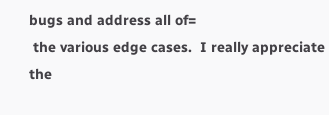bugs and address all of=
 the various edge cases.  I really appreciate the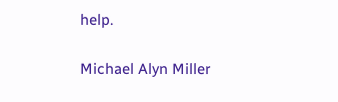help.

Michael Alyn Miller